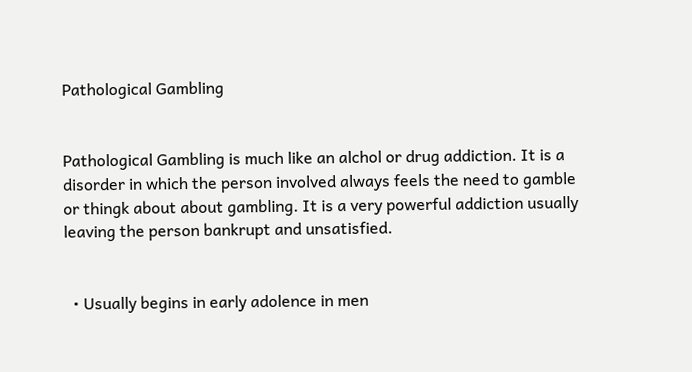Pathological Gambling


Pathological Gambling is much like an alchol or drug addiction. It is a disorder in which the person involved always feels the need to gamble or thingk about about gambling. It is a very powerful addiction usually leaving the person bankrupt and unsatisfied.


  • Usually begins in early adolence in men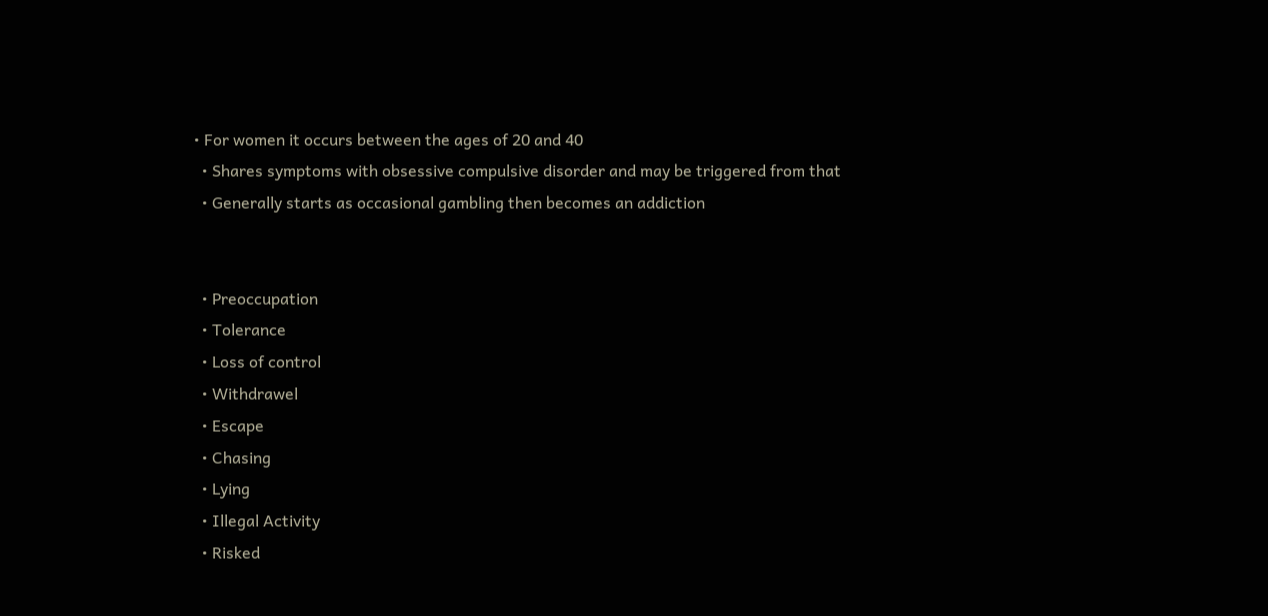• For women it occurs between the ages of 20 and 40
  • Shares symptoms with obsessive compulsive disorder and may be triggered from that
  • Generally starts as occasional gambling then becomes an addiction


  • Preoccupation
  • Tolerance
  • Loss of control
  • Withdrawel
  • Escape
  • Chasing
  • Lying
  • Illegal Activity
  • Risked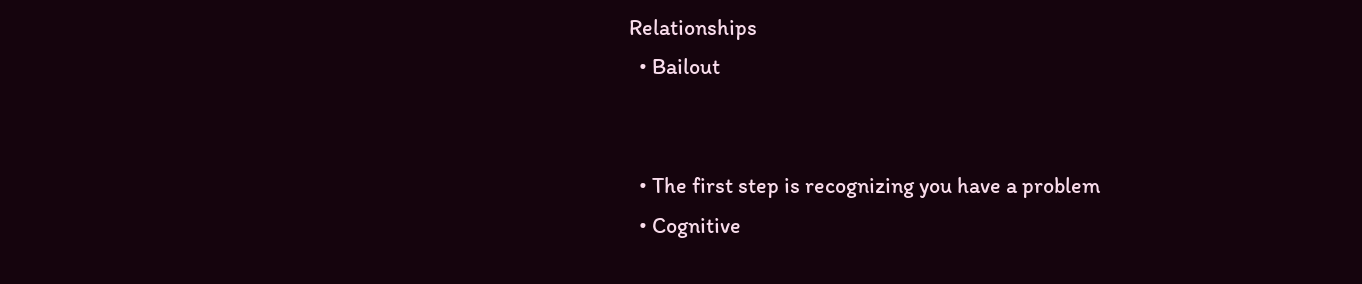Relationships
  • Bailout


  • The first step is recognizing you have a problem
  • Cognitive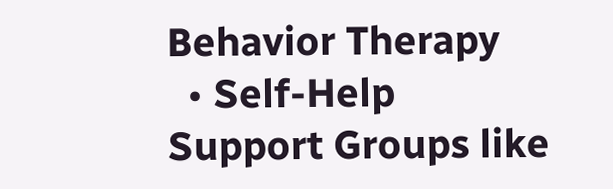Behavior Therapy
  • Self-Help Support Groups like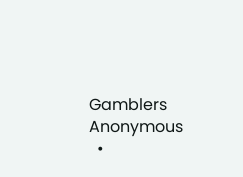Gamblers Anonymous
  •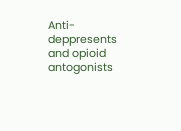Anti-deppresents and opioid antogonists